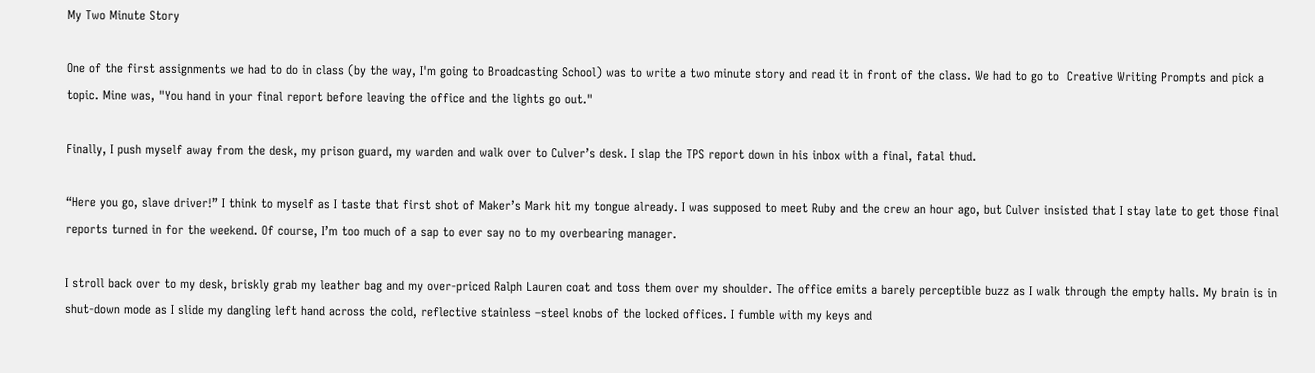My Two Minute Story

One of the first assignments we had to do in class (by the way, I'm going to Broadcasting School) was to write a two minute story and read it in front of the class. We had to go to  Creative Writing Prompts and pick a topic. Mine was, "You hand in your final report before leaving the office and the lights go out."

Finally, I push myself away from the desk, my prison guard, my warden and walk over to Culver’s desk. I slap the TPS report down in his inbox with a final, fatal thud.

“Here you go, slave driver!” I think to myself as I taste that first shot of Maker’s Mark hit my tongue already. I was supposed to meet Ruby and the crew an hour ago, but Culver insisted that I stay late to get those final reports turned in for the weekend. Of course, I’m too much of a sap to ever say no to my overbearing manager.

I stroll back over to my desk, briskly grab my leather bag and my over-priced Ralph Lauren coat and toss them over my shoulder. The office emits a barely perceptible buzz as I walk through the empty halls. My brain is in shut-down mode as I slide my dangling left hand across the cold, reflective stainless –steel knobs of the locked offices. I fumble with my keys and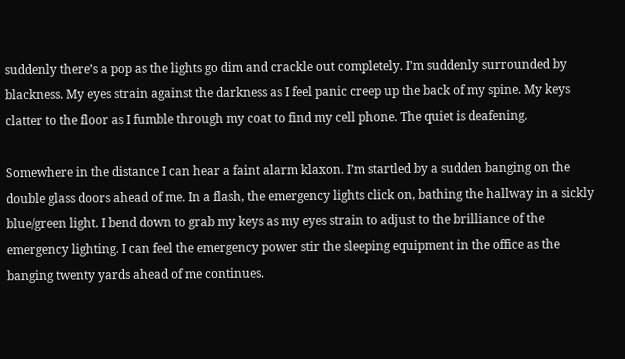suddenly there’s a pop as the lights go dim and crackle out completely. I’m suddenly surrounded by blackness. My eyes strain against the darkness as I feel panic creep up the back of my spine. My keys clatter to the floor as I fumble through my coat to find my cell phone. The quiet is deafening.

Somewhere in the distance I can hear a faint alarm klaxon. I’m startled by a sudden banging on the double glass doors ahead of me. In a flash, the emergency lights click on, bathing the hallway in a sickly blue/green light. I bend down to grab my keys as my eyes strain to adjust to the brilliance of the emergency lighting. I can feel the emergency power stir the sleeping equipment in the office as the banging twenty yards ahead of me continues.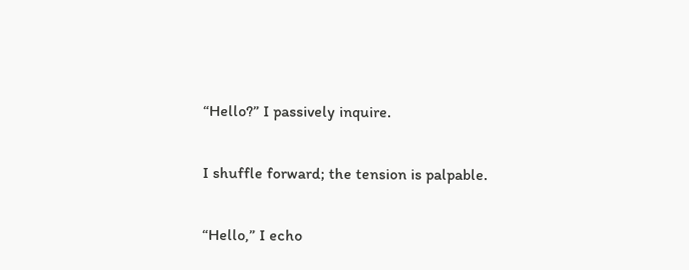“Hello?” I passively inquire.


I shuffle forward; the tension is palpable.


“Hello,” I echo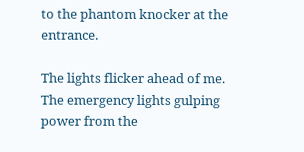to the phantom knocker at the entrance.

The lights flicker ahead of me. The emergency lights gulping power from the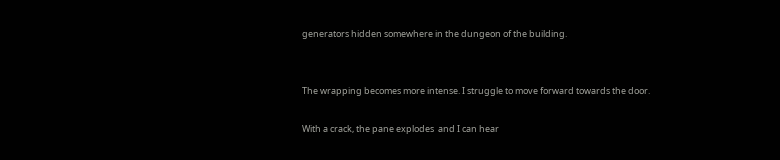generators hidden somewhere in the dungeon of the building.


The wrapping becomes more intense. I struggle to move forward towards the door.

With a crack, the pane explodes  and I can hear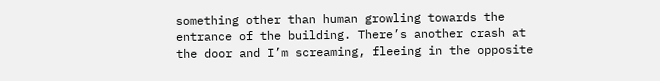something other than human growling towards the entrance of the building. There’s another crash at the door and I’m screaming, fleeing in the opposite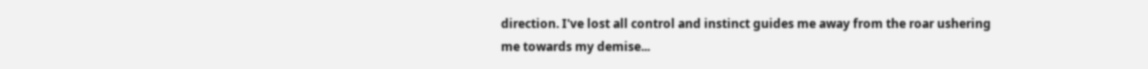direction. I've lost all control and instinct guides me away from the roar ushering me towards my demise...